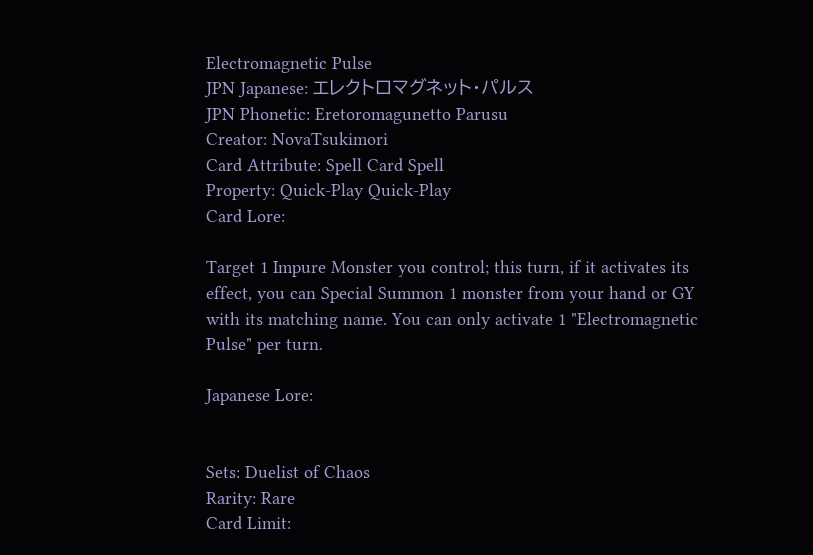Electromagnetic Pulse
JPN Japanese: エレクトロマグネット・パルス
JPN Phonetic: Eretoromagunetto Parusu
Creator: NovaTsukimori
Card Attribute: Spell Card Spell
Property: Quick-Play Quick-Play
Card Lore:

Target 1 Impure Monster you control; this turn, if it activates its effect, you can Special Summon 1 monster from your hand or GY with its matching name. You can only activate 1 "Electromagnetic Pulse" per turn.

Japanese Lore:


Sets: Duelist of Chaos
Rarity: Rare
Card Limit: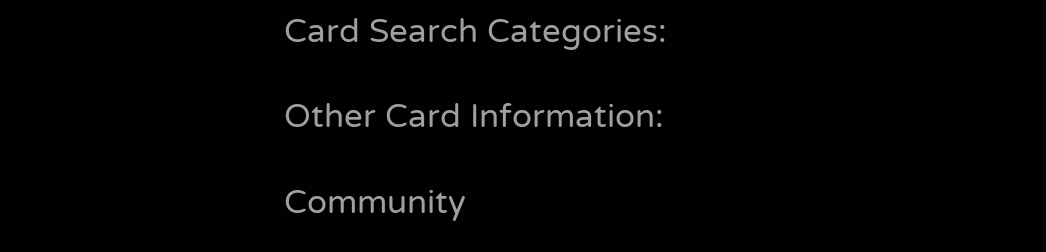Card Search Categories:

Other Card Information:

Community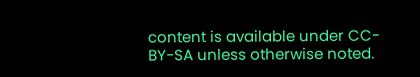content is available under CC-BY-SA unless otherwise noted.